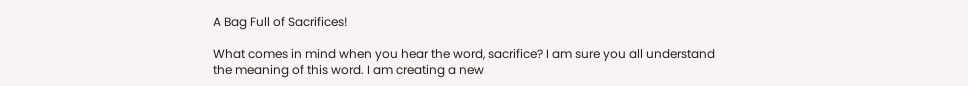A Bag Full of Sacrifices!

What comes in mind when you hear the word, sacrifice? I am sure you all understand the meaning of this word. I am creating a new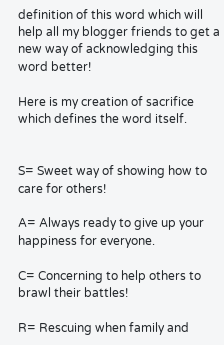definition of this word which will help all my blogger friends to get a new way of acknowledging this word better!

Here is my creation of sacrifice which defines the word itself.


S= Sweet way of showing how to care for others!

A= Always ready to give up your happiness for everyone.

C= Concerning to help others to brawl their battles!

R= Rescuing when family and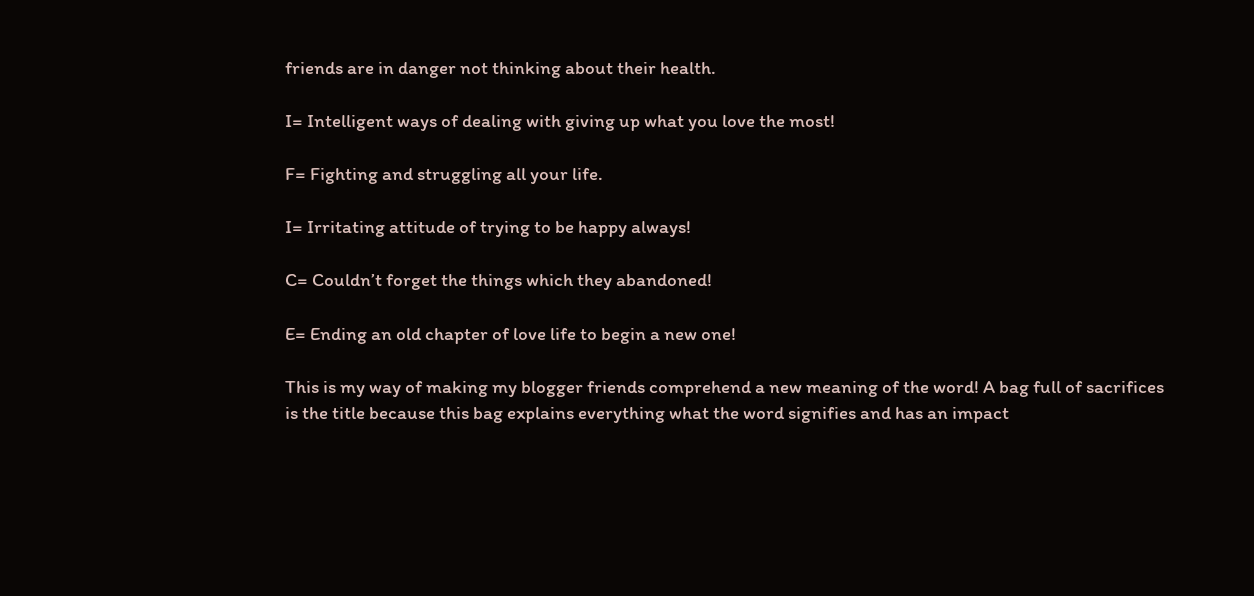friends are in danger not thinking about their health.

I= Intelligent ways of dealing with giving up what you love the most!

F= Fighting and struggling all your life.

I= Irritating attitude of trying to be happy always!

C= Couldn’t forget the things which they abandoned!

E= Ending an old chapter of love life to begin a new one!

This is my way of making my blogger friends comprehend a new meaning of the word! A bag full of sacrifices is the title because this bag explains everything what the word signifies and has an impact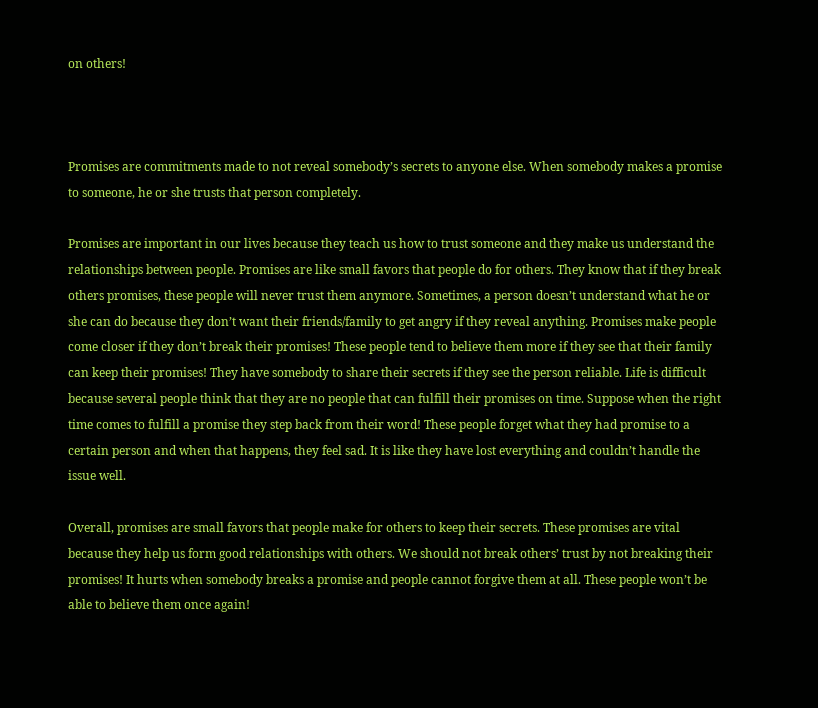on others!



Promises are commitments made to not reveal somebody’s secrets to anyone else. When somebody makes a promise to someone, he or she trusts that person completely.

Promises are important in our lives because they teach us how to trust someone and they make us understand the relationships between people. Promises are like small favors that people do for others. They know that if they break others promises, these people will never trust them anymore. Sometimes, a person doesn’t understand what he or she can do because they don’t want their friends/family to get angry if they reveal anything. Promises make people come closer if they don’t break their promises! These people tend to believe them more if they see that their family can keep their promises! They have somebody to share their secrets if they see the person reliable. Life is difficult because several people think that they are no people that can fulfill their promises on time. Suppose when the right time comes to fulfill a promise they step back from their word! These people forget what they had promise to a certain person and when that happens, they feel sad. It is like they have lost everything and couldn’t handle the issue well.

Overall, promises are small favors that people make for others to keep their secrets. These promises are vital because they help us form good relationships with others. We should not break others’ trust by not breaking their promises! It hurts when somebody breaks a promise and people cannot forgive them at all. These people won’t be able to believe them once again!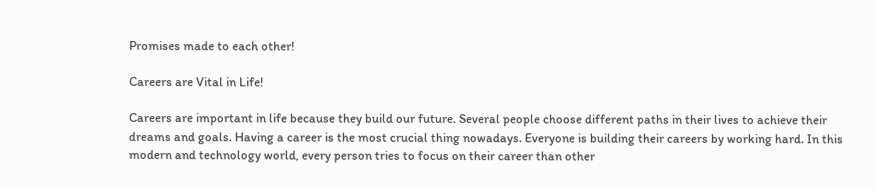Promises made to each other!

Careers are Vital in Life!

Careers are important in life because they build our future. Several people choose different paths in their lives to achieve their dreams and goals. Having a career is the most crucial thing nowadays. Everyone is building their careers by working hard. In this modern and technology world, every person tries to focus on their career than other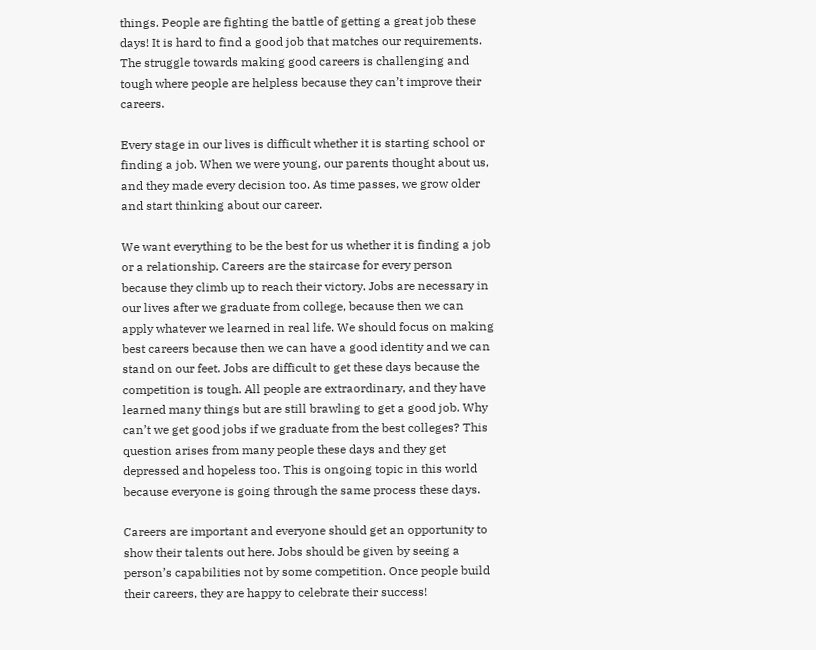things. People are fighting the battle of getting a great job these days! It is hard to find a good job that matches our requirements. The struggle towards making good careers is challenging and tough where people are helpless because they can’t improve their careers.

Every stage in our lives is difficult whether it is starting school or finding a job. When we were young, our parents thought about us, and they made every decision too. As time passes, we grow older and start thinking about our career.

We want everything to be the best for us whether it is finding a job or a relationship. Careers are the staircase for every person because they climb up to reach their victory. Jobs are necessary in our lives after we graduate from college, because then we can apply whatever we learned in real life. We should focus on making best careers because then we can have a good identity and we can stand on our feet. Jobs are difficult to get these days because the competition is tough. All people are extraordinary, and they have learned many things but are still brawling to get a good job. Why can’t we get good jobs if we graduate from the best colleges? This question arises from many people these days and they get depressed and hopeless too. This is ongoing topic in this world because everyone is going through the same process these days.

Careers are important and everyone should get an opportunity to show their talents out here. Jobs should be given by seeing a person’s capabilities not by some competition. Once people build their careers, they are happy to celebrate their success!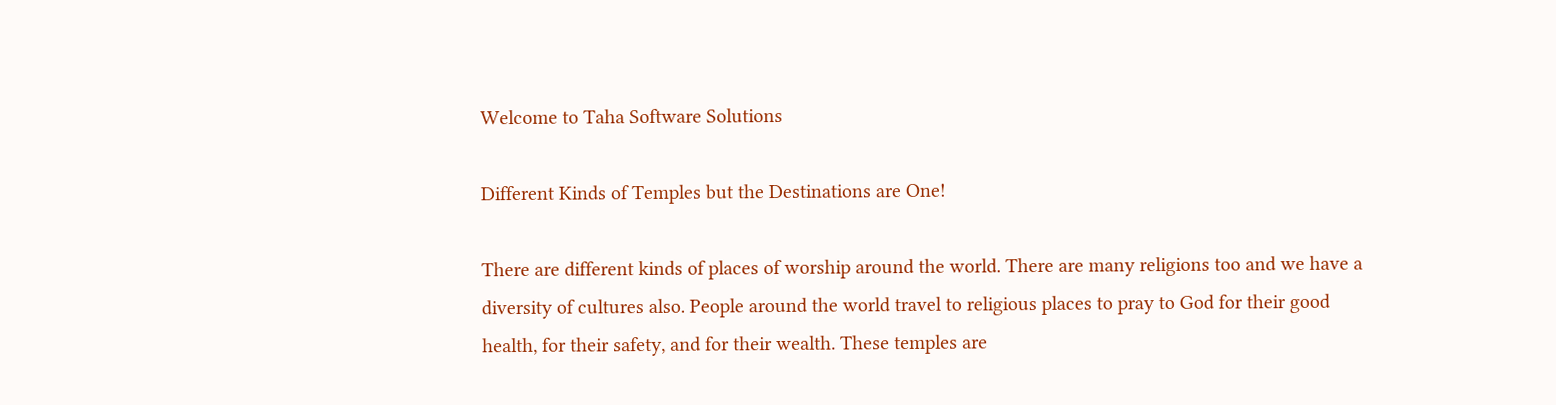Welcome to Taha Software Solutions

Different Kinds of Temples but the Destinations are One!

There are different kinds of places of worship around the world. There are many religions too and we have a diversity of cultures also. People around the world travel to religious places to pray to God for their good health, for their safety, and for their wealth. These temples are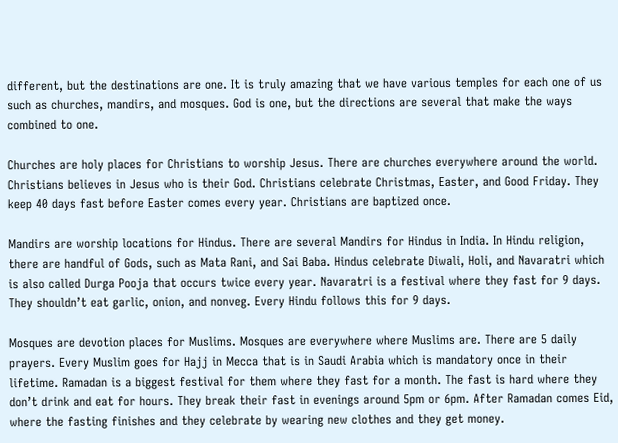different, but the destinations are one. It is truly amazing that we have various temples for each one of us such as churches, mandirs, and mosques. God is one, but the directions are several that make the ways combined to one.

Churches are holy places for Christians to worship Jesus. There are churches everywhere around the world. Christians believes in Jesus who is their God. Christians celebrate Christmas, Easter, and Good Friday. They keep 40 days fast before Easter comes every year. Christians are baptized once.

Mandirs are worship locations for Hindus. There are several Mandirs for Hindus in India. In Hindu religion, there are handful of Gods, such as Mata Rani, and Sai Baba. Hindus celebrate Diwali, Holi, and Navaratri which is also called Durga Pooja that occurs twice every year. Navaratri is a festival where they fast for 9 days. They shouldn’t eat garlic, onion, and nonveg. Every Hindu follows this for 9 days.

Mosques are devotion places for Muslims. Mosques are everywhere where Muslims are. There are 5 daily prayers. Every Muslim goes for Hajj in Mecca that is in Saudi Arabia which is mandatory once in their lifetime. Ramadan is a biggest festival for them where they fast for a month. The fast is hard where they don’t drink and eat for hours. They break their fast in evenings around 5pm or 6pm. After Ramadan comes Eid, where the fasting finishes and they celebrate by wearing new clothes and they get money.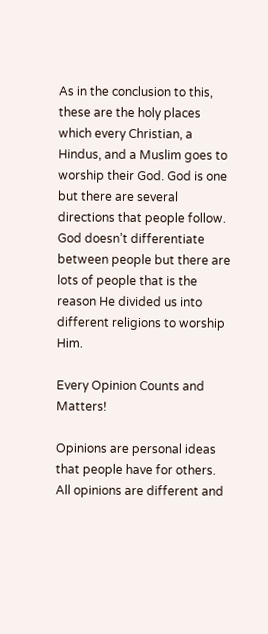As in the conclusion to this, these are the holy places which every Christian, a Hindus, and a Muslim goes to worship their God. God is one but there are several directions that people follow. God doesn’t differentiate between people but there are lots of people that is the reason He divided us into different religions to worship Him.

Every Opinion Counts and Matters!

Opinions are personal ideas that people have for others. All opinions are different and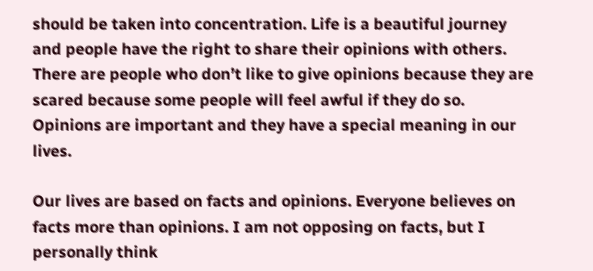should be taken into concentration. Life is a beautiful journey and people have the right to share their opinions with others. There are people who don’t like to give opinions because they are scared because some people will feel awful if they do so. Opinions are important and they have a special meaning in our lives.

Our lives are based on facts and opinions. Everyone believes on facts more than opinions. I am not opposing on facts, but I personally think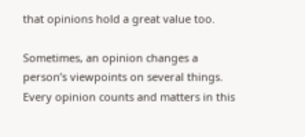that opinions hold a great value too.

Sometimes, an opinion changes a person’s viewpoints on several things. Every opinion counts and matters in this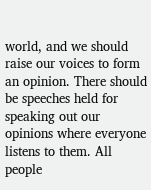world, and we should raise our voices to form an opinion. There should be speeches held for speaking out our opinions where everyone listens to them. All people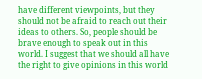have different viewpoints, but they should not be afraid to reach out their ideas to others. So, people should be brave enough to speak out in this world. I suggest that we should all have the right to give opinions in this world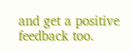and get a positive feedback too.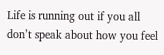Life is running out if you all don’t speak about how you feel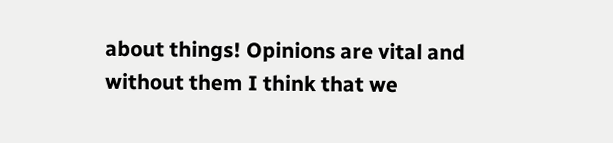about things! Opinions are vital and without them I think that we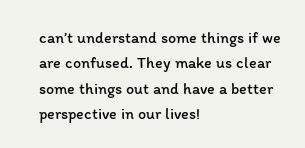can’t understand some things if we are confused. They make us clear some things out and have a better perspective in our lives!